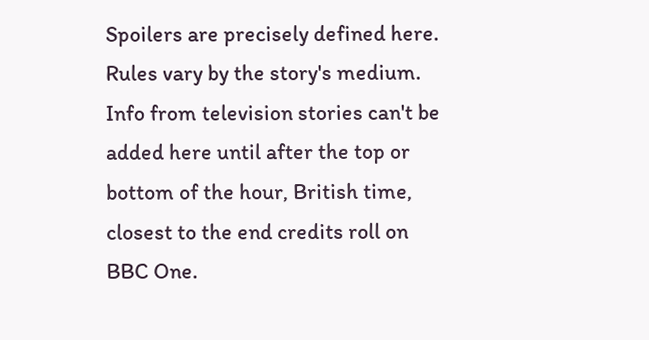Spoilers are precisely defined here. Rules vary by the story's medium. Info from television stories can't be added here until after the top or bottom of the hour, British time, closest to the end credits roll on BBC One.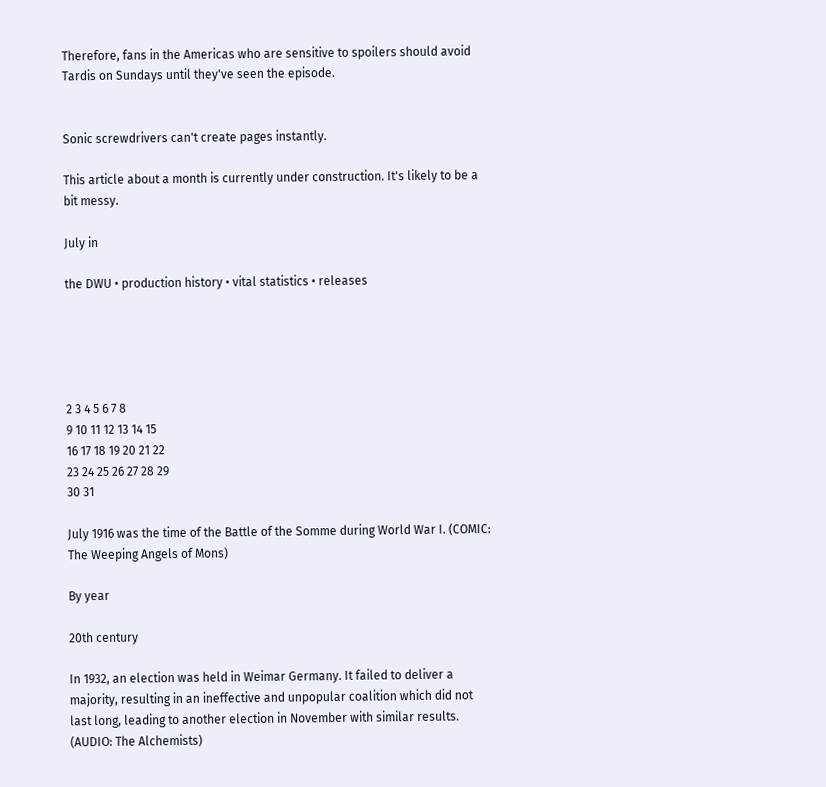Therefore, fans in the Americas who are sensitive to spoilers should avoid Tardis on Sundays until they've seen the episode.


Sonic screwdrivers can't create pages instantly.

This article about a month is currently under construction. It's likely to be a bit messy.

July in

the DWU • production history • vital statistics • releases





2 3 4 5 6 7 8
9 10 11 12 13 14 15
16 17 18 19 20 21 22
23 24 25 26 27 28 29
30 31

July 1916 was the time of the Battle of the Somme during World War I. (COMIC: The Weeping Angels of Mons)

By year

20th century

In 1932, an election was held in Weimar Germany. It failed to deliver a majority, resulting in an ineffective and unpopular coalition which did not last long, leading to another election in November with similar results. (AUDIO: The Alchemists)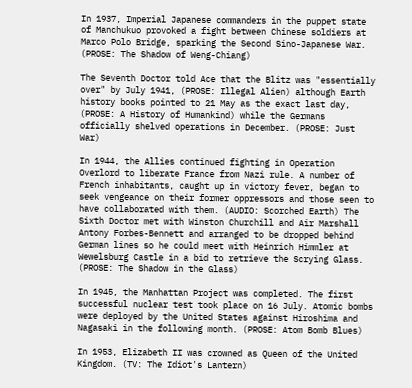In 1937, Imperial Japanese commanders in the puppet state of Manchukuo provoked a fight between Chinese soldiers at Marco Polo Bridge, sparking the Second Sino-Japanese War. (PROSE: The Shadow of Weng-Chiang)

The Seventh Doctor told Ace that the Blitz was "essentially over" by July 1941, (PROSE: Illegal Alien) although Earth history books pointed to 21 May as the exact last day, (PROSE: A History of Humankind) while the Germans officially shelved operations in December. (PROSE: Just War)

In 1944, the Allies continued fighting in Operation Overlord to liberate France from Nazi rule. A number of French inhabitants, caught up in victory fever, began to seek vengeance on their former oppressors and those seen to have collaborated with them. (AUDIO: Scorched Earth) The Sixth Doctor met with Winston Churchill and Air Marshall Antony Forbes-Bennett and arranged to be dropped behind German lines so he could meet with Heinrich Himmler at Wewelsburg Castle in a bid to retrieve the Scrying Glass. (PROSE: The Shadow in the Glass)

In 1945, the Manhattan Project was completed. The first successful nuclear test took place on 16 July. Atomic bombs were deployed by the United States against Hiroshima and Nagasaki in the following month. (PROSE: Atom Bomb Blues)

In 1953, Elizabeth II was crowned as Queen of the United Kingdom. (TV: The Idiot's Lantern)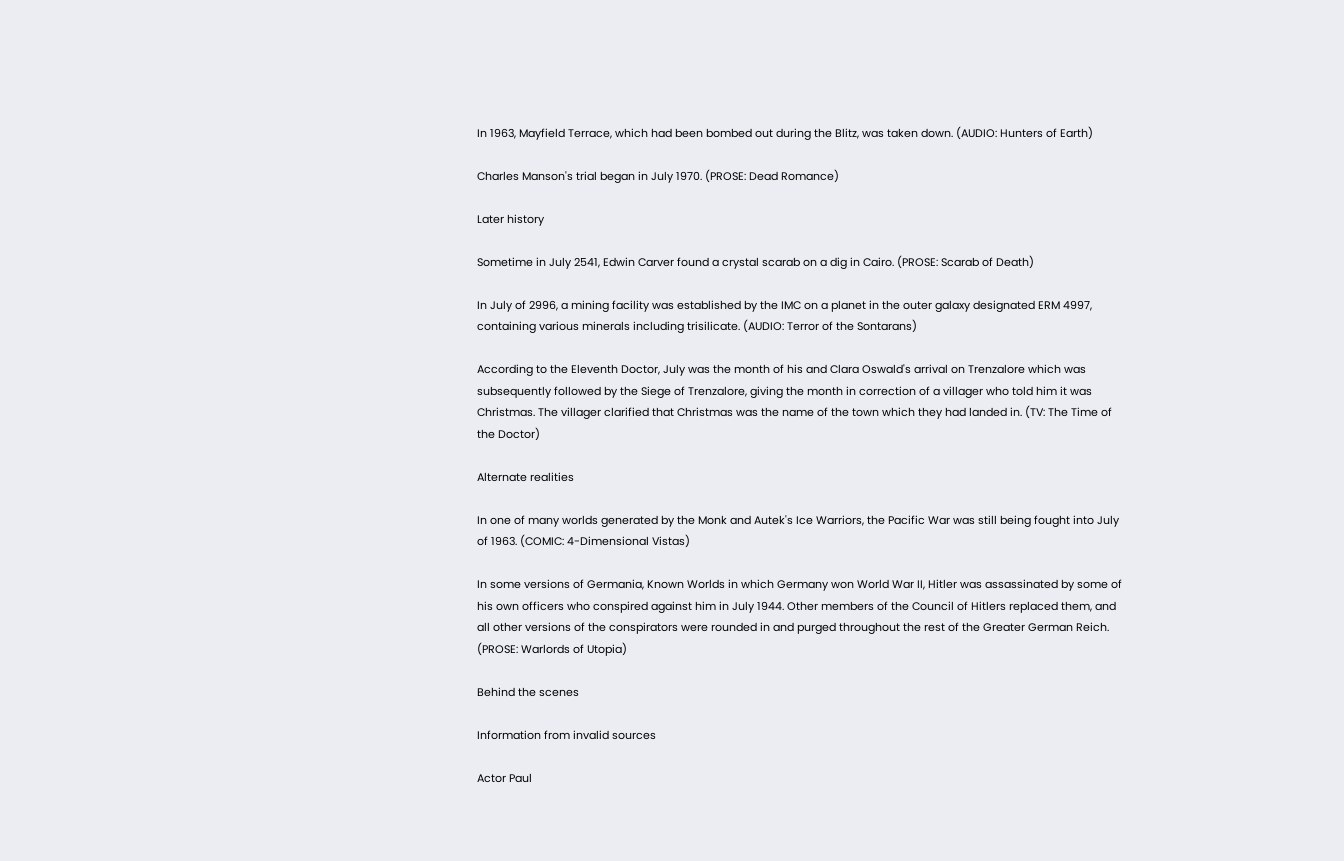In 1963, Mayfield Terrace, which had been bombed out during the Blitz, was taken down. (AUDIO: Hunters of Earth)

Charles Manson's trial began in July 1970. (PROSE: Dead Romance)

Later history

Sometime in July 2541, Edwin Carver found a crystal scarab on a dig in Cairo. (PROSE: Scarab of Death)

In July of 2996, a mining facility was established by the IMC on a planet in the outer galaxy designated ERM 4997, containing various minerals including trisilicate. (AUDIO: Terror of the Sontarans)

According to the Eleventh Doctor, July was the month of his and Clara Oswald's arrival on Trenzalore which was subsequently followed by the Siege of Trenzalore, giving the month in correction of a villager who told him it was Christmas. The villager clarified that Christmas was the name of the town which they had landed in. (TV: The Time of the Doctor)

Alternate realities

In one of many worlds generated by the Monk and Autek's Ice Warriors, the Pacific War was still being fought into July of 1963. (COMIC: 4-Dimensional Vistas)

In some versions of Germania, Known Worlds in which Germany won World War II, Hitler was assassinated by some of his own officers who conspired against him in July 1944. Other members of the Council of Hitlers replaced them, and all other versions of the conspirators were rounded in and purged throughout the rest of the Greater German Reich. (PROSE: Warlords of Utopia)

Behind the scenes

Information from invalid sources

Actor Paul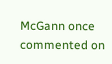McGann once commented on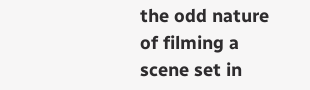the odd nature of filming a scene set in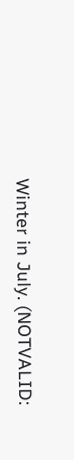Winter in July. (NOTVALID: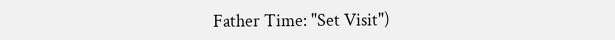Father Time: "Set Visit")